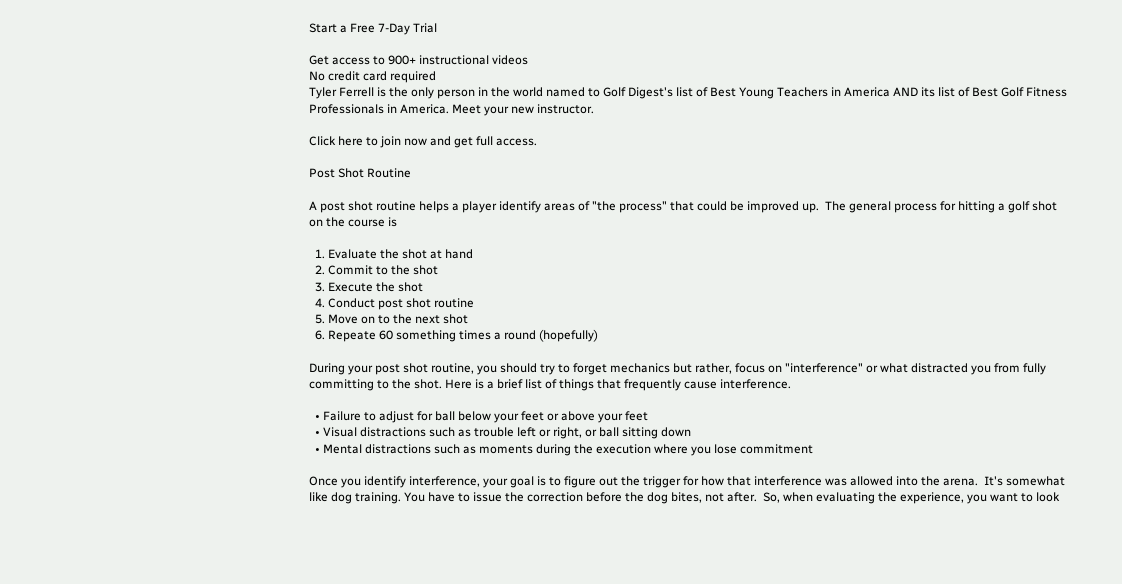Start a Free 7-Day Trial

Get access to 900+ instructional videos
No credit card required
Tyler Ferrell is the only person in the world named to Golf Digest's list of Best Young Teachers in America AND its list of Best Golf Fitness Professionals in America. Meet your new instructor.

Click here to join now and get full access.

Post Shot Routine

A post shot routine helps a player identify areas of "the process" that could be improved up.  The general process for hitting a golf shot on the course is

  1. Evaluate the shot at hand
  2. Commit to the shot
  3. Execute the shot
  4. Conduct post shot routine
  5. Move on to the next shot
  6. Repeate 60 something times a round (hopefully)

During your post shot routine, you should try to forget mechanics but rather, focus on "interference" or what distracted you from fully committing to the shot. Here is a brief list of things that frequently cause interference.

  • Failure to adjust for ball below your feet or above your feet
  • Visual distractions such as trouble left or right, or ball sitting down
  • Mental distractions such as moments during the execution where you lose commitment

Once you identify interference, your goal is to figure out the trigger for how that interference was allowed into the arena.  It's somewhat like dog training. You have to issue the correction before the dog bites, not after.  So, when evaluating the experience, you want to look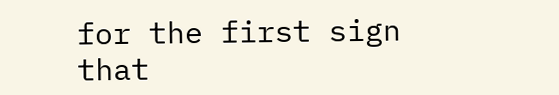for the first sign that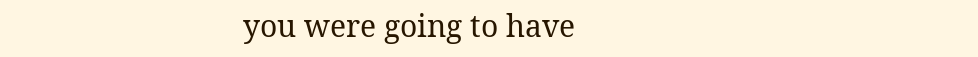you were going to have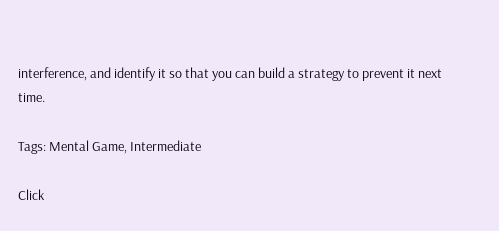interference, and identify it so that you can build a strategy to prevent it next time.

Tags: Mental Game, Intermediate

Click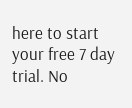here to start your free 7 day trial. No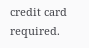credit card required.